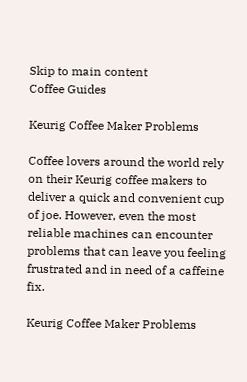Skip to main content
Coffee Guides

Keurig Coffee Maker Problems

Coffee lovers around the world rely on their Keurig coffee makers to deliver a quick and convenient cup of joe. However, even the most reliable machines can encounter problems that can leave you feeling frustrated and in need of a caffeine fix.

Keurig Coffee Maker Problems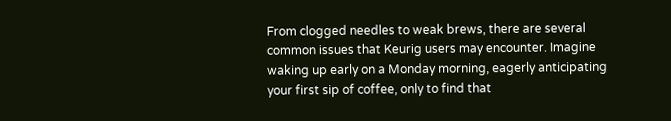From clogged needles to weak brews, there are several common issues that Keurig users may encounter. Imagine waking up early on a Monday morning, eagerly anticipating your first sip of coffee, only to find that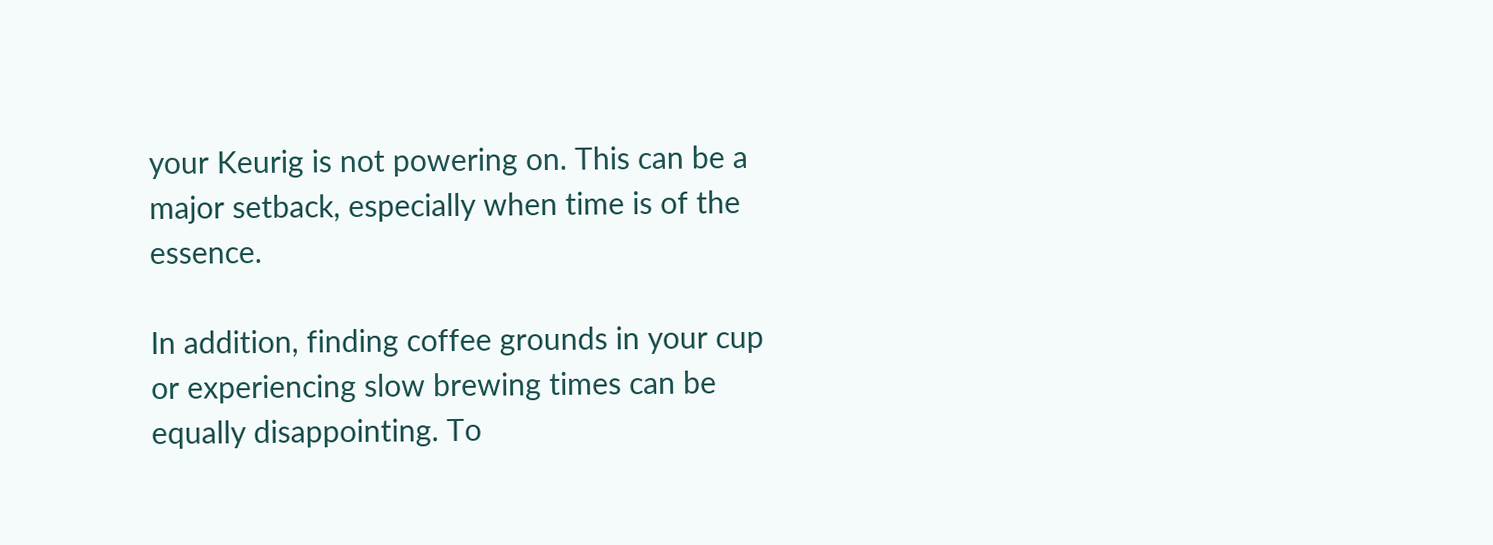your Keurig is not powering on. This can be a major setback, especially when time is of the essence.

In addition, finding coffee grounds in your cup or experiencing slow brewing times can be equally disappointing. To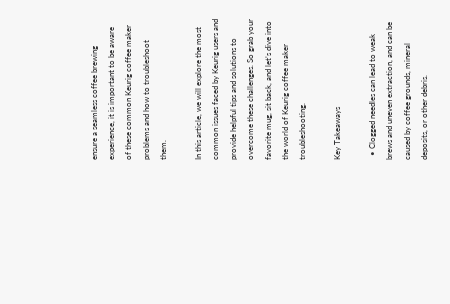ensure a seamless coffee brewing experience, it is important to be aware of these common Keurig coffee maker problems and how to troubleshoot them.

In this article, we will explore the most common issues faced by Keurig users and provide helpful tips and solutions to overcome these challenges. So grab your favorite mug, sit back, and let’s dive into the world of Keurig coffee maker troubleshooting.

Key Takeaways

  • Clogged needles can lead to weak brews and uneven extraction, and can be caused by coffee grounds, mineral deposits, or other debris.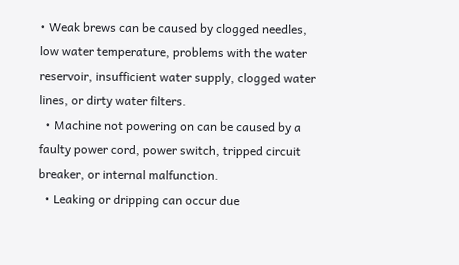• Weak brews can be caused by clogged needles, low water temperature, problems with the water reservoir, insufficient water supply, clogged water lines, or dirty water filters.
  • Machine not powering on can be caused by a faulty power cord, power switch, tripped circuit breaker, or internal malfunction.
  • Leaking or dripping can occur due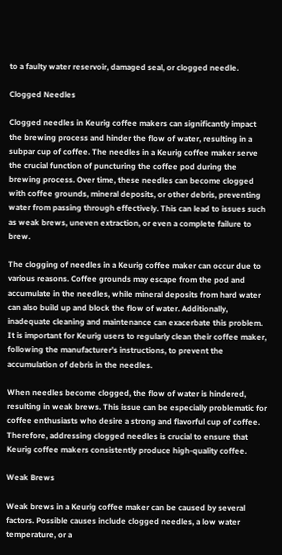to a faulty water reservoir, damaged seal, or clogged needle.

Clogged Needles

Clogged needles in Keurig coffee makers can significantly impact the brewing process and hinder the flow of water, resulting in a subpar cup of coffee. The needles in a Keurig coffee maker serve the crucial function of puncturing the coffee pod during the brewing process. Over time, these needles can become clogged with coffee grounds, mineral deposits, or other debris, preventing water from passing through effectively. This can lead to issues such as weak brews, uneven extraction, or even a complete failure to brew.

The clogging of needles in a Keurig coffee maker can occur due to various reasons. Coffee grounds may escape from the pod and accumulate in the needles, while mineral deposits from hard water can also build up and block the flow of water. Additionally, inadequate cleaning and maintenance can exacerbate this problem. It is important for Keurig users to regularly clean their coffee maker, following the manufacturer’s instructions, to prevent the accumulation of debris in the needles.

When needles become clogged, the flow of water is hindered, resulting in weak brews. This issue can be especially problematic for coffee enthusiasts who desire a strong and flavorful cup of coffee. Therefore, addressing clogged needles is crucial to ensure that Keurig coffee makers consistently produce high-quality coffee.

Weak Brews

Weak brews in a Keurig coffee maker can be caused by several factors. Possible causes include clogged needles, a low water temperature, or a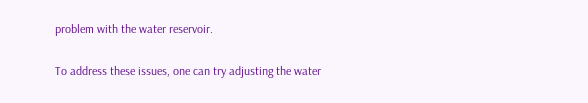problem with the water reservoir.

To address these issues, one can try adjusting the water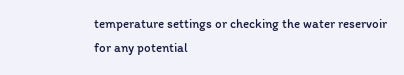temperature settings or checking the water reservoir for any potential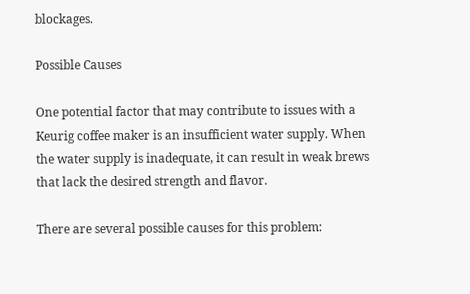blockages.

Possible Causes

One potential factor that may contribute to issues with a Keurig coffee maker is an insufficient water supply. When the water supply is inadequate, it can result in weak brews that lack the desired strength and flavor.

There are several possible causes for this problem: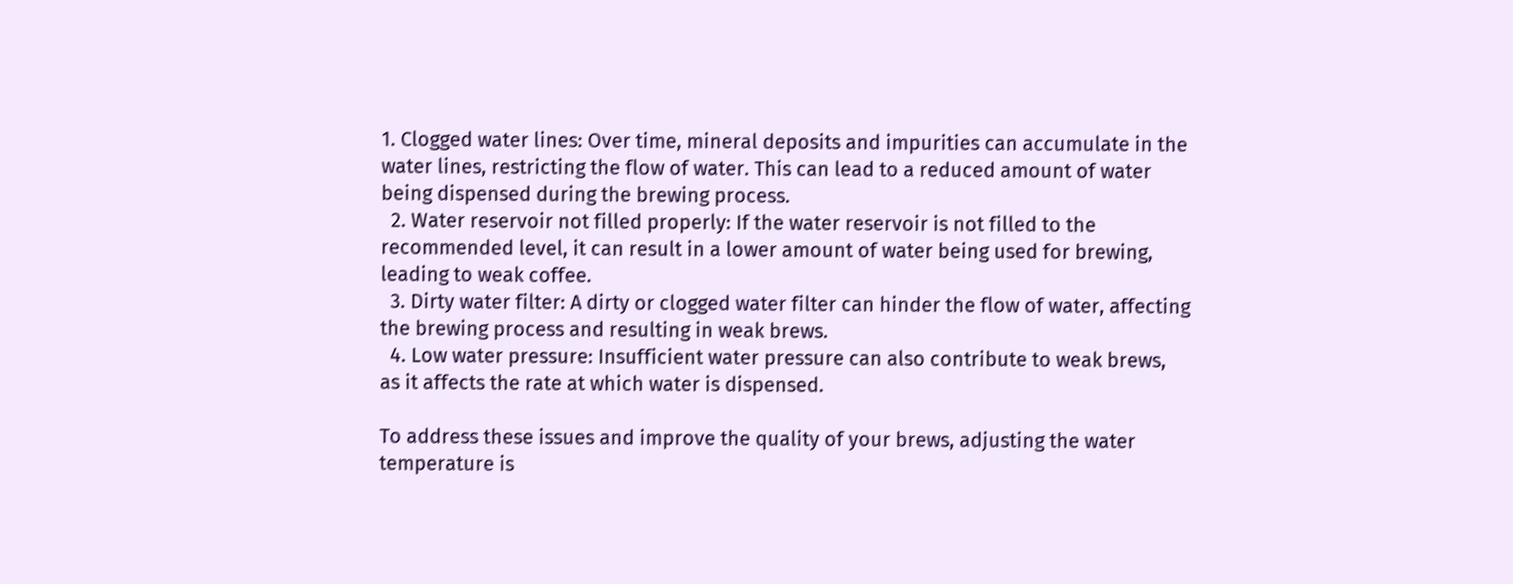1. Clogged water lines: Over time, mineral deposits and impurities can accumulate in the water lines, restricting the flow of water. This can lead to a reduced amount of water being dispensed during the brewing process.
  2. Water reservoir not filled properly: If the water reservoir is not filled to the recommended level, it can result in a lower amount of water being used for brewing, leading to weak coffee.
  3. Dirty water filter: A dirty or clogged water filter can hinder the flow of water, affecting the brewing process and resulting in weak brews.
  4. Low water pressure: Insufficient water pressure can also contribute to weak brews, as it affects the rate at which water is dispensed.

To address these issues and improve the quality of your brews, adjusting the water temperature is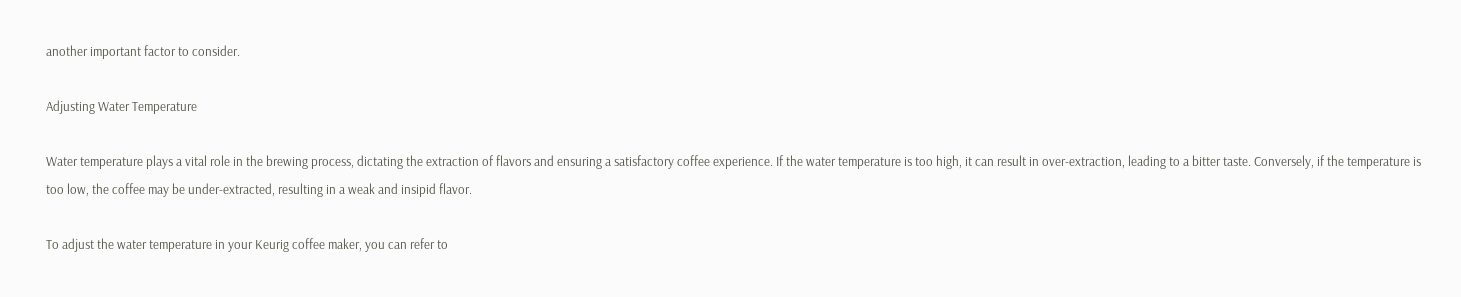another important factor to consider.

Adjusting Water Temperature

Water temperature plays a vital role in the brewing process, dictating the extraction of flavors and ensuring a satisfactory coffee experience. If the water temperature is too high, it can result in over-extraction, leading to a bitter taste. Conversely, if the temperature is too low, the coffee may be under-extracted, resulting in a weak and insipid flavor.

To adjust the water temperature in your Keurig coffee maker, you can refer to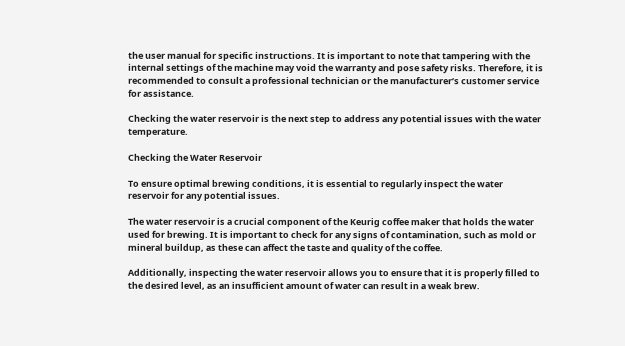the user manual for specific instructions. It is important to note that tampering with the internal settings of the machine may void the warranty and pose safety risks. Therefore, it is recommended to consult a professional technician or the manufacturer’s customer service for assistance.

Checking the water reservoir is the next step to address any potential issues with the water temperature.

Checking the Water Reservoir

To ensure optimal brewing conditions, it is essential to regularly inspect the water reservoir for any potential issues.

The water reservoir is a crucial component of the Keurig coffee maker that holds the water used for brewing. It is important to check for any signs of contamination, such as mold or mineral buildup, as these can affect the taste and quality of the coffee.

Additionally, inspecting the water reservoir allows you to ensure that it is properly filled to the desired level, as an insufficient amount of water can result in a weak brew.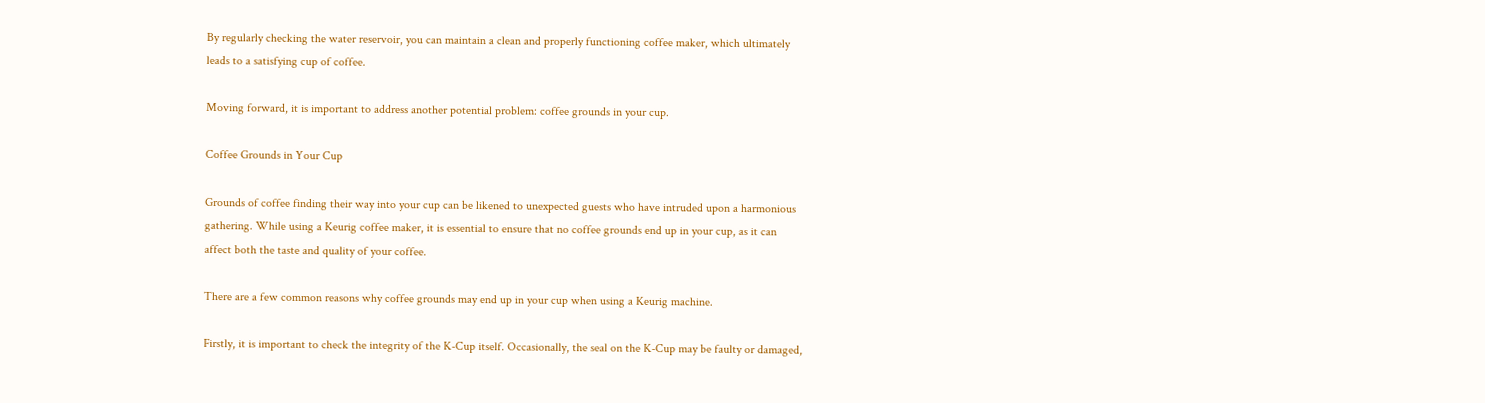By regularly checking the water reservoir, you can maintain a clean and properly functioning coffee maker, which ultimately leads to a satisfying cup of coffee.

Moving forward, it is important to address another potential problem: coffee grounds in your cup.

Coffee Grounds in Your Cup

Grounds of coffee finding their way into your cup can be likened to unexpected guests who have intruded upon a harmonious gathering. While using a Keurig coffee maker, it is essential to ensure that no coffee grounds end up in your cup, as it can affect both the taste and quality of your coffee.

There are a few common reasons why coffee grounds may end up in your cup when using a Keurig machine.

Firstly, it is important to check the integrity of the K-Cup itself. Occasionally, the seal on the K-Cup may be faulty or damaged,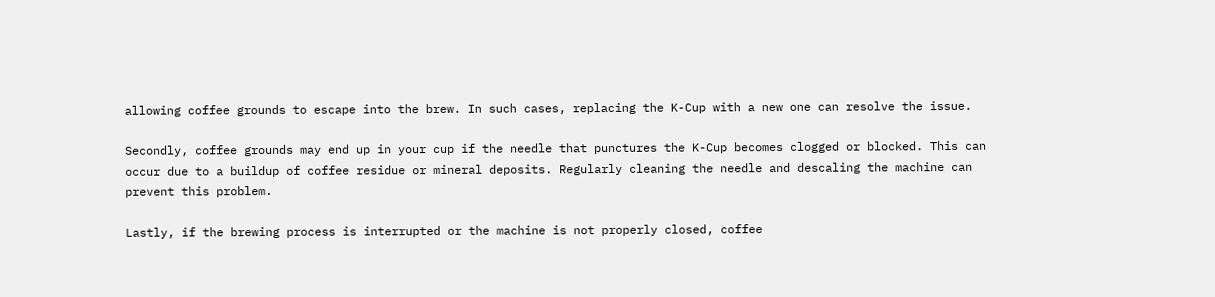allowing coffee grounds to escape into the brew. In such cases, replacing the K-Cup with a new one can resolve the issue.

Secondly, coffee grounds may end up in your cup if the needle that punctures the K-Cup becomes clogged or blocked. This can occur due to a buildup of coffee residue or mineral deposits. Regularly cleaning the needle and descaling the machine can prevent this problem.

Lastly, if the brewing process is interrupted or the machine is not properly closed, coffee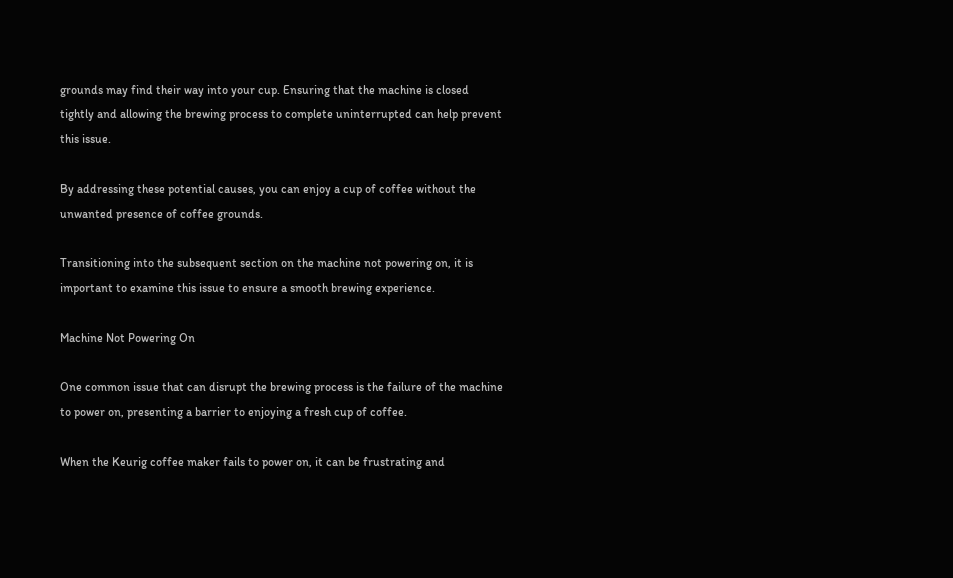grounds may find their way into your cup. Ensuring that the machine is closed tightly and allowing the brewing process to complete uninterrupted can help prevent this issue.

By addressing these potential causes, you can enjoy a cup of coffee without the unwanted presence of coffee grounds.

Transitioning into the subsequent section on the machine not powering on, it is important to examine this issue to ensure a smooth brewing experience.

Machine Not Powering On

One common issue that can disrupt the brewing process is the failure of the machine to power on, presenting a barrier to enjoying a fresh cup of coffee.

When the Keurig coffee maker fails to power on, it can be frustrating and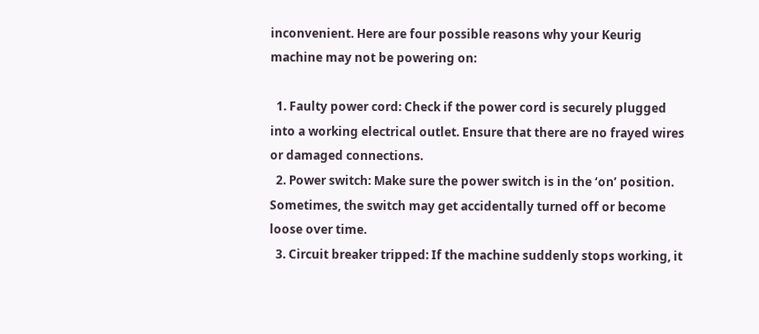inconvenient. Here are four possible reasons why your Keurig machine may not be powering on:

  1. Faulty power cord: Check if the power cord is securely plugged into a working electrical outlet. Ensure that there are no frayed wires or damaged connections.
  2. Power switch: Make sure the power switch is in the ‘on’ position. Sometimes, the switch may get accidentally turned off or become loose over time.
  3. Circuit breaker tripped: If the machine suddenly stops working, it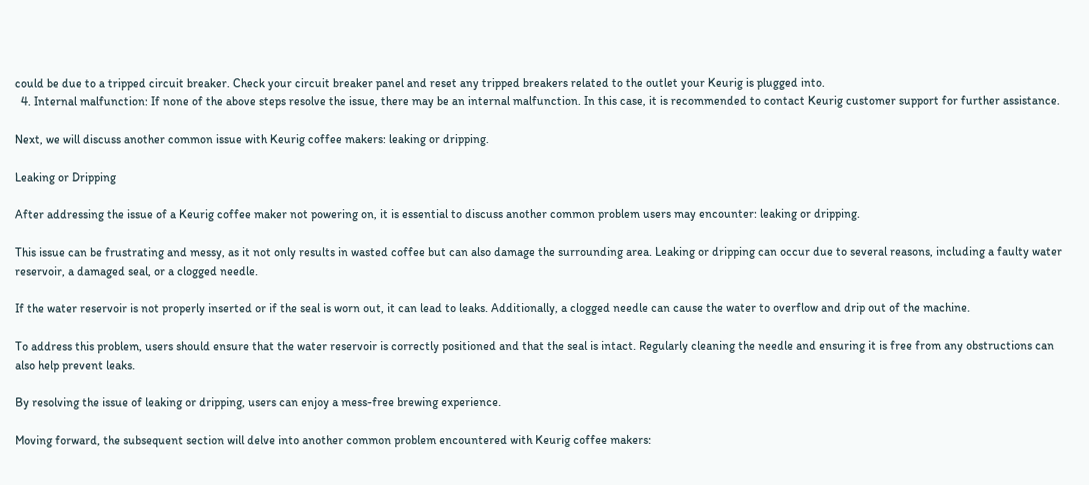could be due to a tripped circuit breaker. Check your circuit breaker panel and reset any tripped breakers related to the outlet your Keurig is plugged into.
  4. Internal malfunction: If none of the above steps resolve the issue, there may be an internal malfunction. In this case, it is recommended to contact Keurig customer support for further assistance.

Next, we will discuss another common issue with Keurig coffee makers: leaking or dripping.

Leaking or Dripping

After addressing the issue of a Keurig coffee maker not powering on, it is essential to discuss another common problem users may encounter: leaking or dripping.

This issue can be frustrating and messy, as it not only results in wasted coffee but can also damage the surrounding area. Leaking or dripping can occur due to several reasons, including a faulty water reservoir, a damaged seal, or a clogged needle.

If the water reservoir is not properly inserted or if the seal is worn out, it can lead to leaks. Additionally, a clogged needle can cause the water to overflow and drip out of the machine.

To address this problem, users should ensure that the water reservoir is correctly positioned and that the seal is intact. Regularly cleaning the needle and ensuring it is free from any obstructions can also help prevent leaks.

By resolving the issue of leaking or dripping, users can enjoy a mess-free brewing experience.

Moving forward, the subsequent section will delve into another common problem encountered with Keurig coffee makers: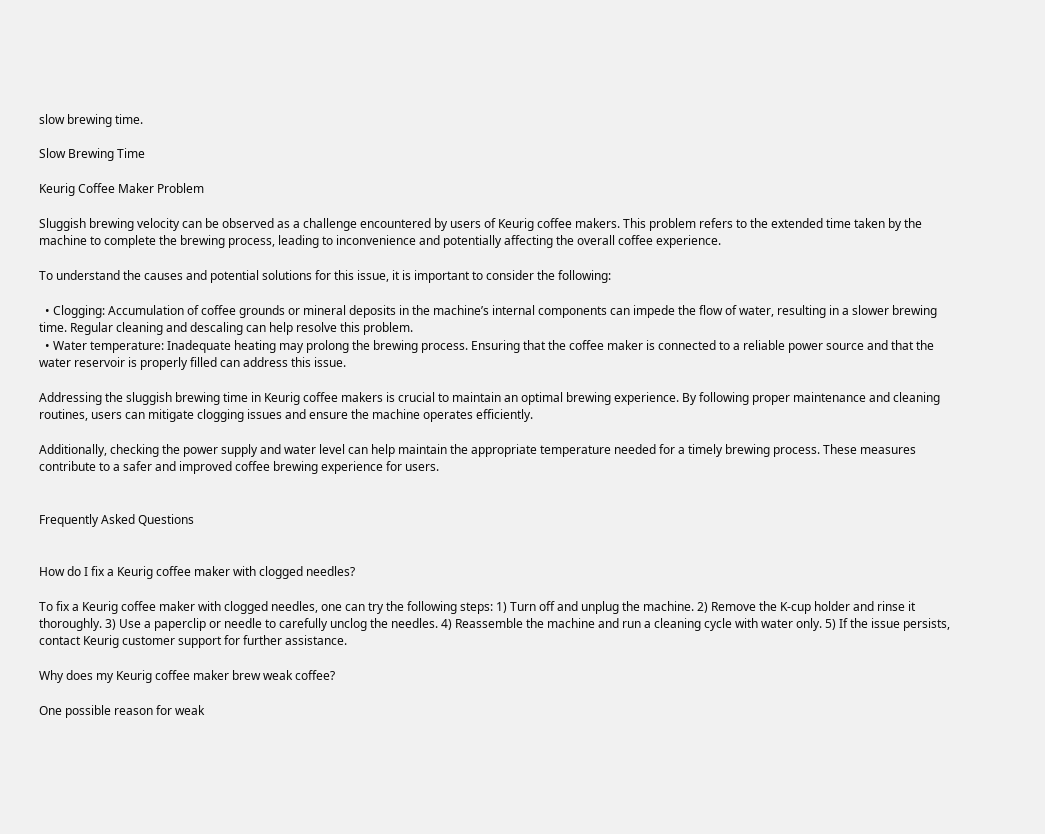slow brewing time.

Slow Brewing Time

Keurig Coffee Maker Problem

Sluggish brewing velocity can be observed as a challenge encountered by users of Keurig coffee makers. This problem refers to the extended time taken by the machine to complete the brewing process, leading to inconvenience and potentially affecting the overall coffee experience.

To understand the causes and potential solutions for this issue, it is important to consider the following:

  • Clogging: Accumulation of coffee grounds or mineral deposits in the machine’s internal components can impede the flow of water, resulting in a slower brewing time. Regular cleaning and descaling can help resolve this problem.
  • Water temperature: Inadequate heating may prolong the brewing process. Ensuring that the coffee maker is connected to a reliable power source and that the water reservoir is properly filled can address this issue.

Addressing the sluggish brewing time in Keurig coffee makers is crucial to maintain an optimal brewing experience. By following proper maintenance and cleaning routines, users can mitigate clogging issues and ensure the machine operates efficiently.

Additionally, checking the power supply and water level can help maintain the appropriate temperature needed for a timely brewing process. These measures contribute to a safer and improved coffee brewing experience for users.


Frequently Asked Questions


How do I fix a Keurig coffee maker with clogged needles?

To fix a Keurig coffee maker with clogged needles, one can try the following steps: 1) Turn off and unplug the machine. 2) Remove the K-cup holder and rinse it thoroughly. 3) Use a paperclip or needle to carefully unclog the needles. 4) Reassemble the machine and run a cleaning cycle with water only. 5) If the issue persists, contact Keurig customer support for further assistance.

Why does my Keurig coffee maker brew weak coffee?

One possible reason for weak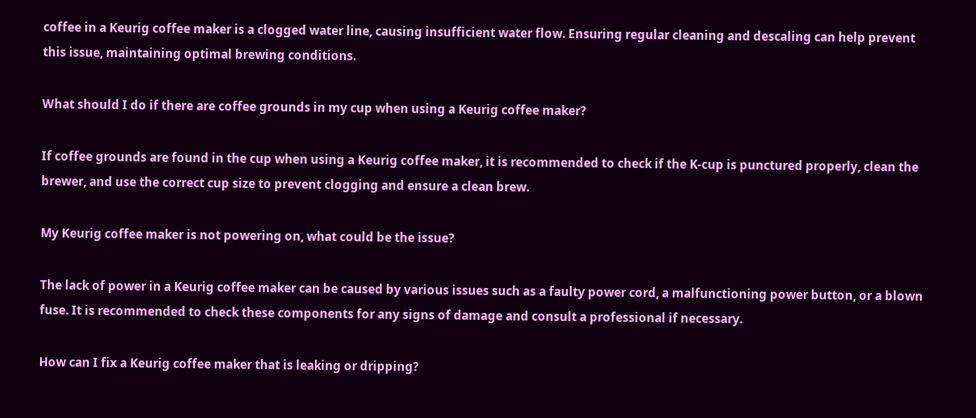coffee in a Keurig coffee maker is a clogged water line, causing insufficient water flow. Ensuring regular cleaning and descaling can help prevent this issue, maintaining optimal brewing conditions.

What should I do if there are coffee grounds in my cup when using a Keurig coffee maker?

If coffee grounds are found in the cup when using a Keurig coffee maker, it is recommended to check if the K-cup is punctured properly, clean the brewer, and use the correct cup size to prevent clogging and ensure a clean brew.

My Keurig coffee maker is not powering on, what could be the issue?

The lack of power in a Keurig coffee maker can be caused by various issues such as a faulty power cord, a malfunctioning power button, or a blown fuse. It is recommended to check these components for any signs of damage and consult a professional if necessary.

How can I fix a Keurig coffee maker that is leaking or dripping?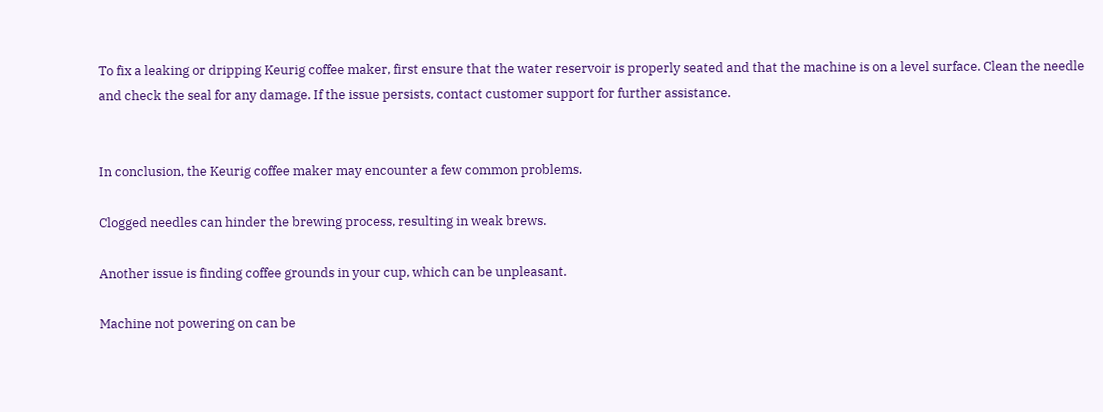To fix a leaking or dripping Keurig coffee maker, first ensure that the water reservoir is properly seated and that the machine is on a level surface. Clean the needle and check the seal for any damage. If the issue persists, contact customer support for further assistance.


In conclusion, the Keurig coffee maker may encounter a few common problems.

Clogged needles can hinder the brewing process, resulting in weak brews.

Another issue is finding coffee grounds in your cup, which can be unpleasant.

Machine not powering on can be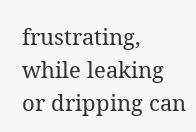frustrating, while leaking or dripping can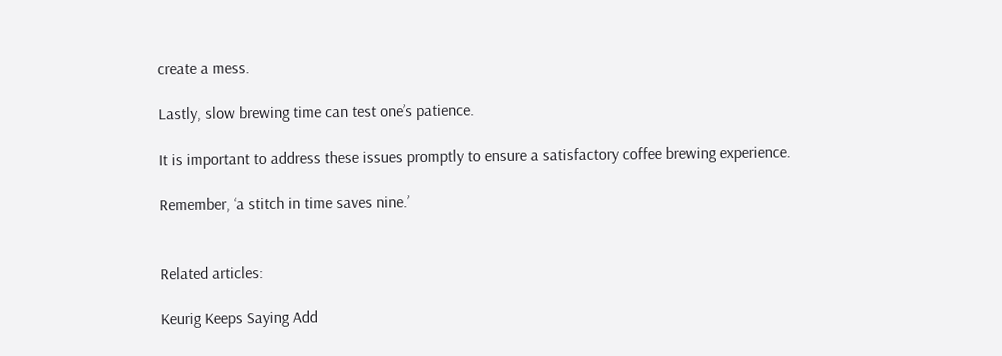create a mess.

Lastly, slow brewing time can test one’s patience.

It is important to address these issues promptly to ensure a satisfactory coffee brewing experience.

Remember, ‘a stitch in time saves nine.’


Related articles:

Keurig Keeps Saying Add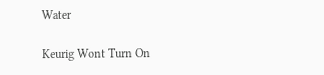Water

Keurig Wont Turn On